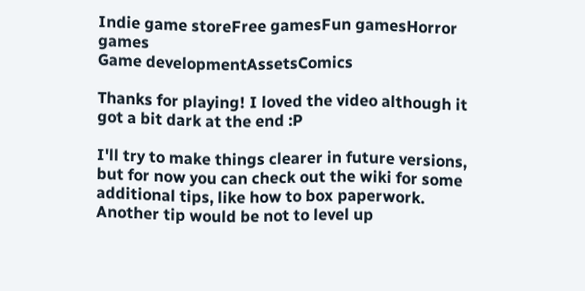Indie game storeFree gamesFun gamesHorror games
Game developmentAssetsComics

Thanks for playing! I loved the video although it got a bit dark at the end :P

I'll try to make things clearer in future versions, but for now you can check out the wiki for some additional tips, like how to box paperwork. Another tip would be not to level up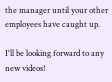the manager until your other employees have caught up.

I'll be looking forward to any new videos!